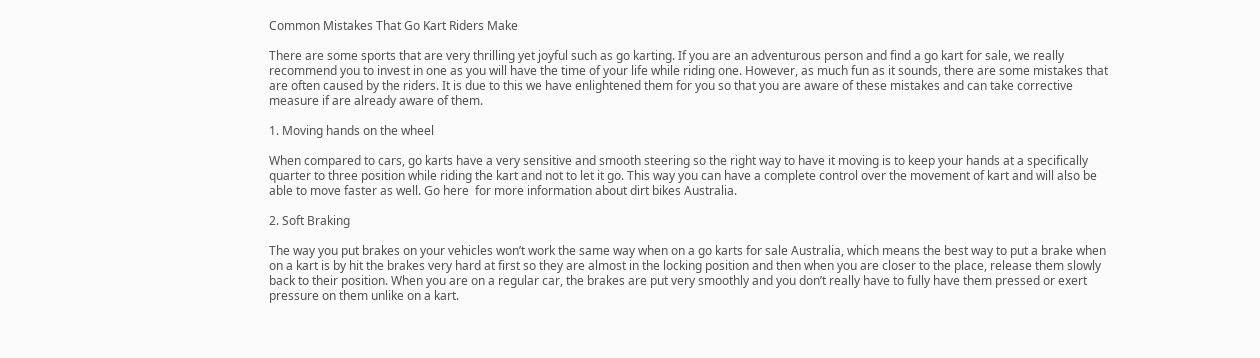Common Mistakes That Go Kart Riders Make

There are some sports that are very thrilling yet joyful such as go karting. If you are an adventurous person and find a go kart for sale, we really recommend you to invest in one as you will have the time of your life while riding one. However, as much fun as it sounds, there are some mistakes that are often caused by the riders. It is due to this we have enlightened them for you so that you are aware of these mistakes and can take corrective measure if are already aware of them.

1. Moving hands on the wheel

When compared to cars, go karts have a very sensitive and smooth steering so the right way to have it moving is to keep your hands at a specifically quarter to three position while riding the kart and not to let it go. This way you can have a complete control over the movement of kart and will also be able to move faster as well. Go here  for more information about dirt bikes Australia.

2. Soft Braking

The way you put brakes on your vehicles won’t work the same way when on a go karts for sale Australia, which means the best way to put a brake when on a kart is by hit the brakes very hard at first so they are almost in the locking position and then when you are closer to the place, release them slowly back to their position. When you are on a regular car, the brakes are put very smoothly and you don’t really have to fully have them pressed or exert pressure on them unlike on a kart.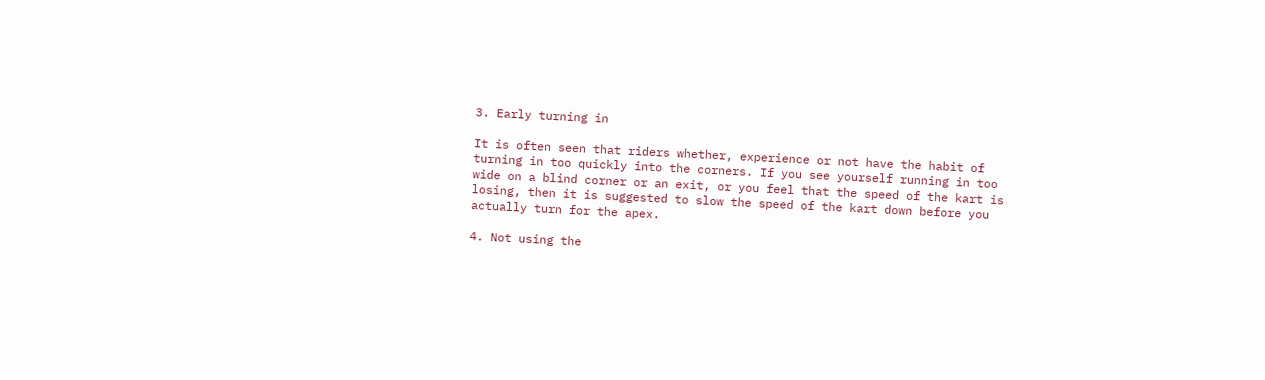3. Early turning in

It is often seen that riders whether, experience or not have the habit of turning in too quickly into the corners. If you see yourself running in too wide on a blind corner or an exit, or you feel that the speed of the kart is losing, then it is suggested to slow the speed of the kart down before you actually turn for the apex.

4. Not using the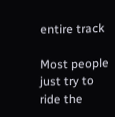entire track

Most people just try to ride the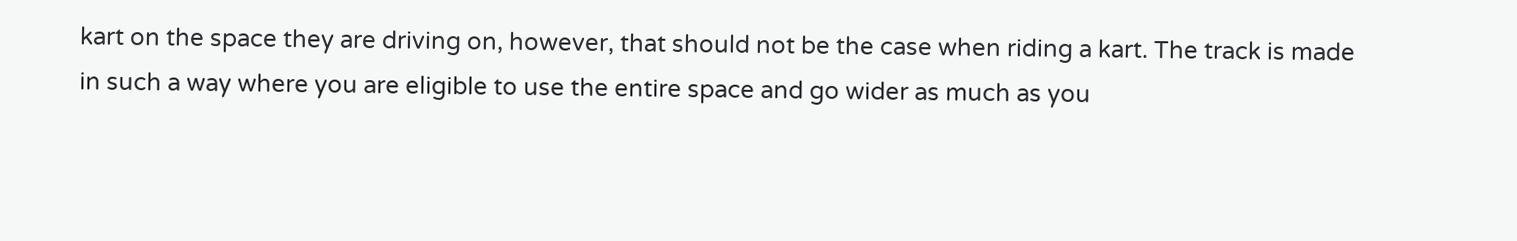kart on the space they are driving on, however, that should not be the case when riding a kart. The track is made in such a way where you are eligible to use the entire space and go wider as much as you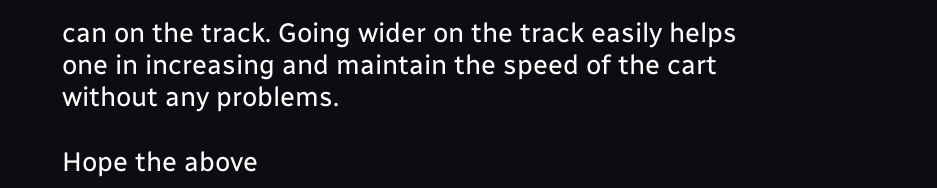can on the track. Going wider on the track easily helps one in increasing and maintain the speed of the cart without any problems.

Hope the above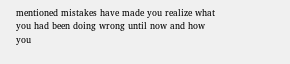mentioned mistakes have made you realize what you had been doing wrong until now and how you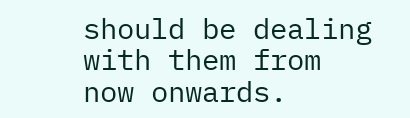should be dealing with them from now onwards.